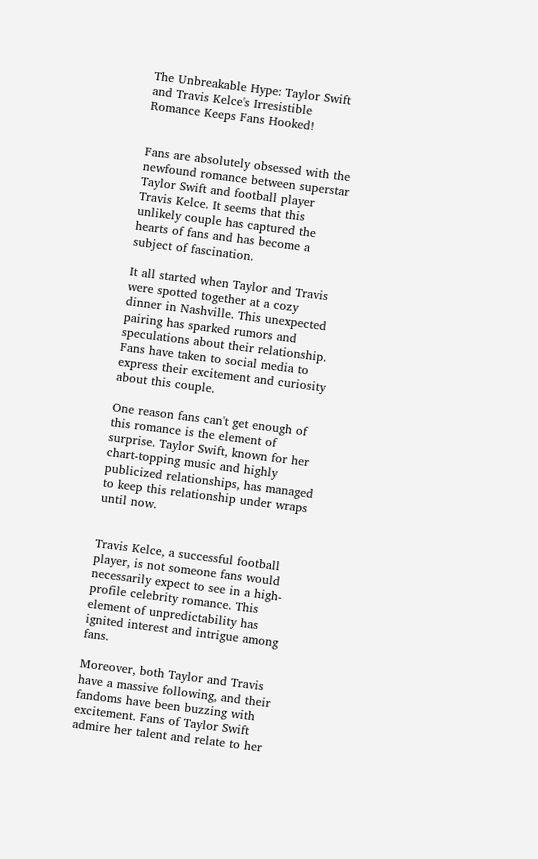The Unbreakable Hype: Taylor Swift and Travis Kelce's Irresistible Romance Keeps Fans Hooked!


Fans are absolutely obsessed with the newfound romance between superstar Taylor Swift and football player Travis Kelce. It seems that this unlikely couple has captured the hearts of fans and has become a subject of fascination.

It all started when Taylor and Travis were spotted together at a cozy dinner in Nashville. This unexpected pairing has sparked rumors and speculations about their relationship. Fans have taken to social media to express their excitement and curiosity about this couple.

One reason fans can't get enough of this romance is the element of surprise. Taylor Swift, known for her chart-topping music and highly publicized relationships, has managed to keep this relationship under wraps until now.


Travis Kelce, a successful football player, is not someone fans would necessarily expect to see in a high-profile celebrity romance. This element of unpredictability has ignited interest and intrigue among fans.

Moreover, both Taylor and Travis have a massive following, and their fandoms have been buzzing with excitement. Fans of Taylor Swift admire her talent and relate to her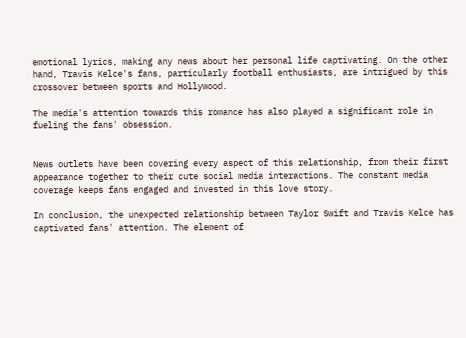emotional lyrics, making any news about her personal life captivating. On the other hand, Travis Kelce's fans, particularly football enthusiasts, are intrigued by this crossover between sports and Hollywood.

The media's attention towards this romance has also played a significant role in fueling the fans' obsession.


News outlets have been covering every aspect of this relationship, from their first appearance together to their cute social media interactions. The constant media coverage keeps fans engaged and invested in this love story.

In conclusion, the unexpected relationship between Taylor Swift and Travis Kelce has captivated fans' attention. The element of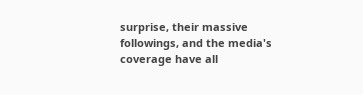surprise, their massive followings, and the media's coverage have all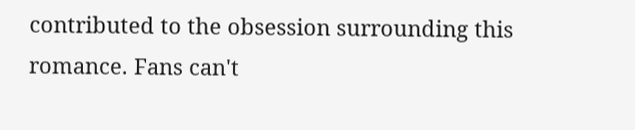contributed to the obsession surrounding this romance. Fans can't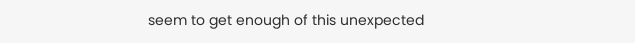seem to get enough of this unexpected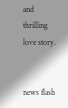and thrilling love story.


news flash